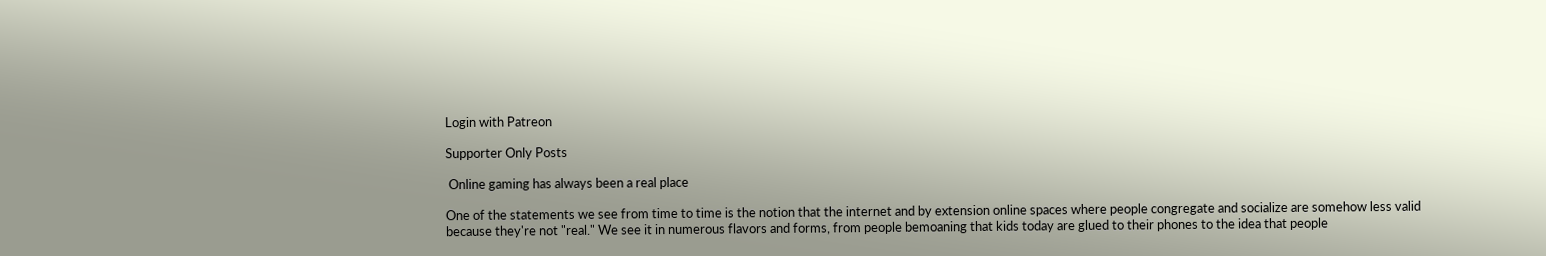Login with Patreon

Supporter Only Posts

 Online gaming has always been a real place

One of the statements we see from time to time is the notion that the internet and by extension online spaces where people congregate and socialize are somehow less valid because they're not "real." We see it in numerous flavors and forms, from people bemoaning that kids today are glued to their phones to the idea that people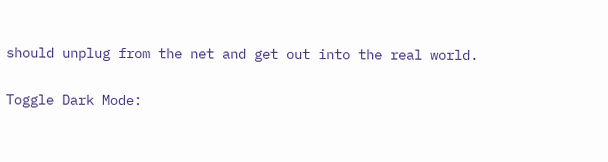should unplug from the net and get out into the real world.

Toggle Dark Mode: